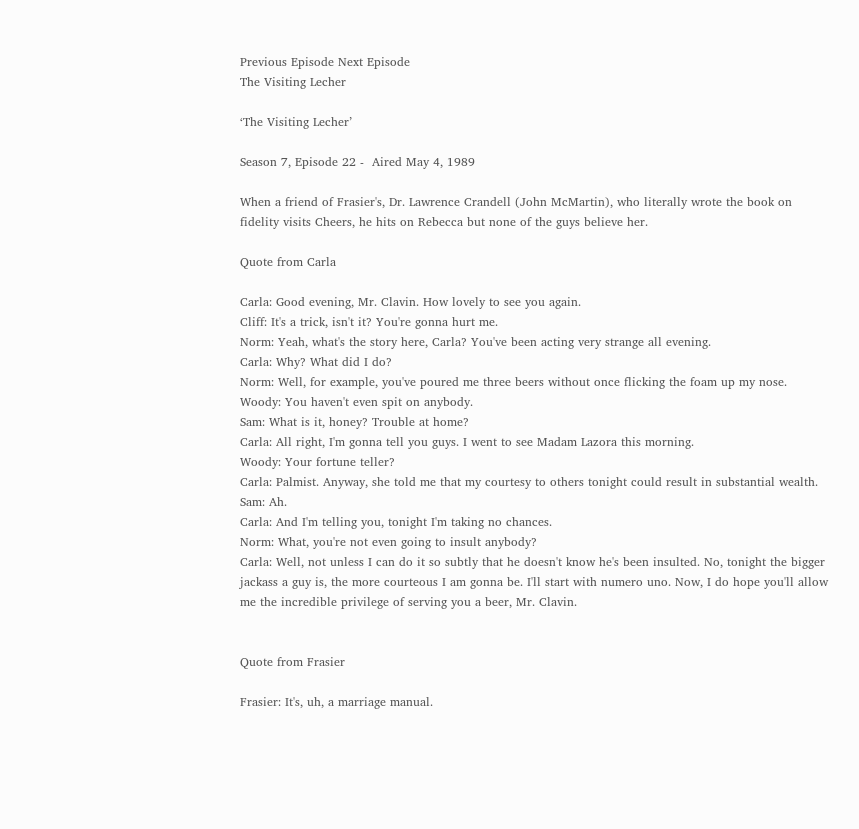Previous Episode Next Episode
The Visiting Lecher

‘The Visiting Lecher’

Season 7, Episode 22 -  Aired May 4, 1989

When a friend of Frasier's, Dr. Lawrence Crandell (John McMartin), who literally wrote the book on fidelity visits Cheers, he hits on Rebecca but none of the guys believe her.

Quote from Carla

Carla: Good evening, Mr. Clavin. How lovely to see you again.
Cliff: It's a trick, isn't it? You're gonna hurt me.
Norm: Yeah, what's the story here, Carla? You've been acting very strange all evening.
Carla: Why? What did I do?
Norm: Well, for example, you've poured me three beers without once flicking the foam up my nose.
Woody: You haven't even spit on anybody.
Sam: What is it, honey? Trouble at home?
Carla: All right, I'm gonna tell you guys. I went to see Madam Lazora this morning.
Woody: Your fortune teller?
Carla: Palmist. Anyway, she told me that my courtesy to others tonight could result in substantial wealth.
Sam: Ah.
Carla: And I'm telling you, tonight I'm taking no chances.
Norm: What, you're not even going to insult anybody?
Carla: Well, not unless I can do it so subtly that he doesn't know he's been insulted. No, tonight the bigger jackass a guy is, the more courteous I am gonna be. I'll start with numero uno. Now, I do hope you'll allow me the incredible privilege of serving you a beer, Mr. Clavin.


Quote from Frasier

Frasier: It's, uh, a marriage manual.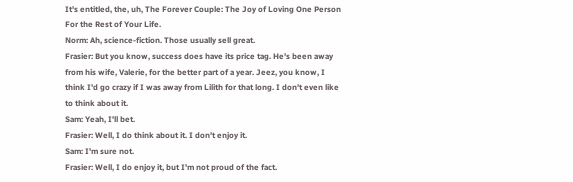It's entitled, the, uh, The Forever Couple: The Joy of Loving One Person For the Rest of Your Life.
Norm: Ah, science-fiction. Those usually sell great.
Frasier: But you know, success does have its price tag. He's been away from his wife, Valerie, for the better part of a year. Jeez, you know, I think I'd go crazy if I was away from Lilith for that long. I don't even like to think about it.
Sam: Yeah, I'll bet.
Frasier: Well, I do think about it. I don't enjoy it.
Sam: I'm sure not.
Frasier: Well, I do enjoy it, but I'm not proud of the fact.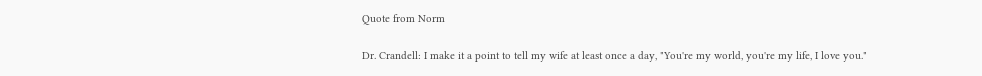Quote from Norm

Dr. Crandell: I make it a point to tell my wife at least once a day, "You're my world, you're my life, I love you."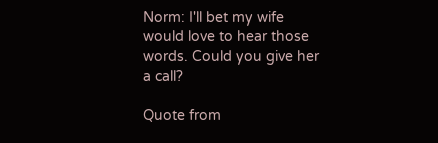Norm: I'll bet my wife would love to hear those words. Could you give her a call?

Quote from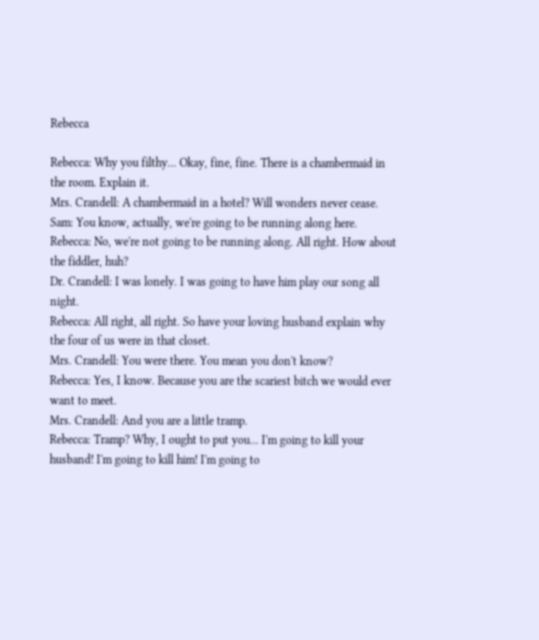Rebecca

Rebecca: Why you filthy... Okay, fine, fine. There is a chambermaid in the room. Explain it.
Mrs. Crandell: A chambermaid in a hotel? Will wonders never cease.
Sam: You know, actually, we're going to be running along here.
Rebecca: No, we're not going to be running along. All right. How about the fiddler, huh?
Dr. Crandell: I was lonely. I was going to have him play our song all night.
Rebecca: All right, all right. So have your loving husband explain why the four of us were in that closet.
Mrs. Crandell: You were there. You mean you don't know?
Rebecca: Yes, I know. Because you are the scariest bitch we would ever want to meet.
Mrs. Crandell: And you are a little tramp.
Rebecca: Tramp? Why, I ought to put you... I'm going to kill your husband! I'm going to kill him! I'm going to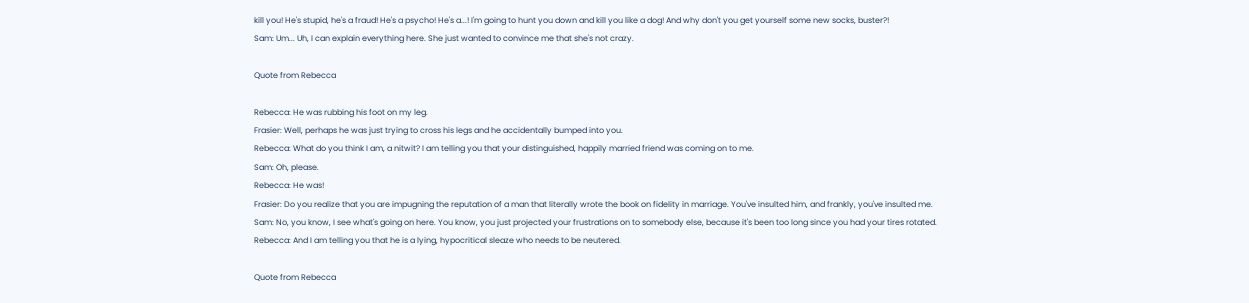kill you! He's stupid, he's a fraud! He's a psycho! He's a...! I'm going to hunt you down and kill you like a dog! And why don't you get yourself some new socks, buster?!
Sam: Um... Uh, I can explain everything here. She just wanted to convince me that she's not crazy.

Quote from Rebecca

Rebecca: He was rubbing his foot on my leg.
Frasier: Well, perhaps he was just trying to cross his legs and he accidentally bumped into you.
Rebecca: What do you think I am, a nitwit? I am telling you that your distinguished, happily married friend was coming on to me.
Sam: Oh, please.
Rebecca: He was!
Frasier: Do you realize that you are impugning the reputation of a man that literally wrote the book on fidelity in marriage. You've insulted him, and frankly, you've insulted me.
Sam: No, you know, I see what's going on here. You know, you just projected your frustrations on to somebody else, because it's been too long since you had your tires rotated.
Rebecca: And I am telling you that he is a lying, hypocritical sleaze who needs to be neutered.

Quote from Rebecca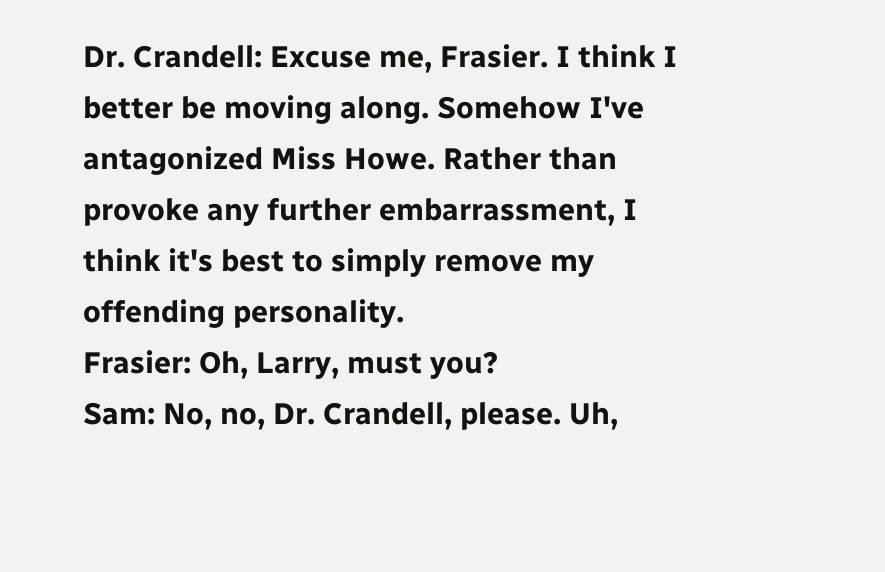Dr. Crandell: Excuse me, Frasier. I think I better be moving along. Somehow I've antagonized Miss Howe. Rather than provoke any further embarrassment, I think it's best to simply remove my offending personality.
Frasier: Oh, Larry, must you?
Sam: No, no, Dr. Crandell, please. Uh,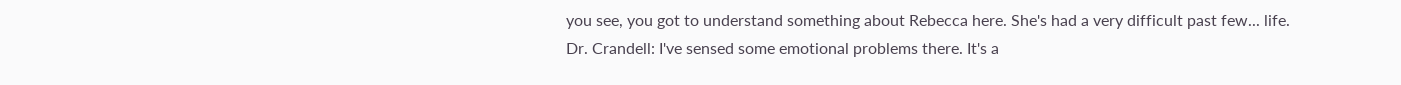you see, you got to understand something about Rebecca here. She's had a very difficult past few... life.
Dr. Crandell: I've sensed some emotional problems there. It's a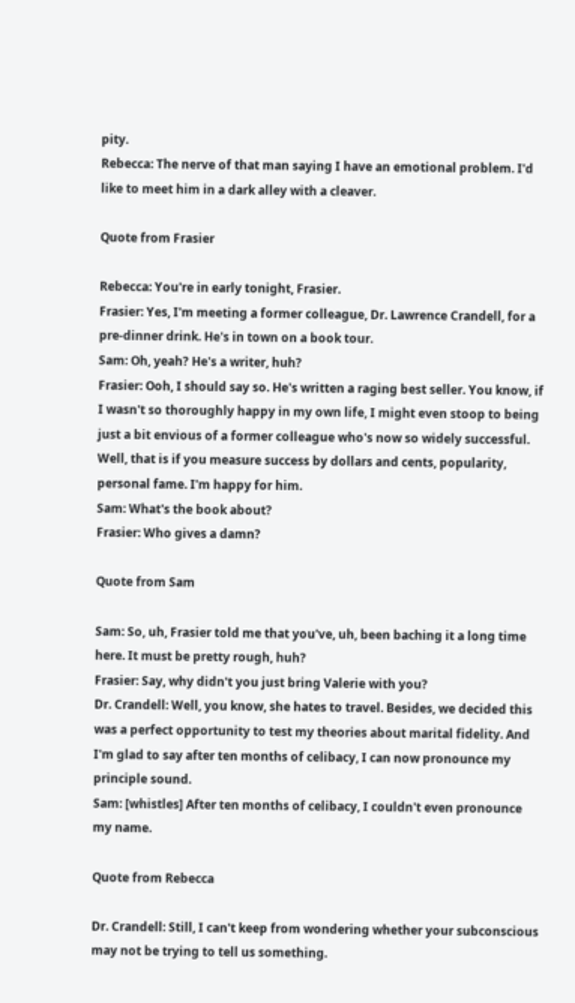pity.
Rebecca: The nerve of that man saying I have an emotional problem. I'd like to meet him in a dark alley with a cleaver.

Quote from Frasier

Rebecca: You're in early tonight, Frasier.
Frasier: Yes, I'm meeting a former colleague, Dr. Lawrence Crandell, for a pre-dinner drink. He's in town on a book tour.
Sam: Oh, yeah? He's a writer, huh?
Frasier: Ooh, I should say so. He's written a raging best seller. You know, if I wasn't so thoroughly happy in my own life, I might even stoop to being just a bit envious of a former colleague who's now so widely successful. Well, that is if you measure success by dollars and cents, popularity, personal fame. I'm happy for him.
Sam: What's the book about?
Frasier: Who gives a damn?

Quote from Sam

Sam: So, uh, Frasier told me that you've, uh, been baching it a long time here. It must be pretty rough, huh?
Frasier: Say, why didn't you just bring Valerie with you?
Dr. Crandell: Well, you know, she hates to travel. Besides, we decided this was a perfect opportunity to test my theories about marital fidelity. And I'm glad to say after ten months of celibacy, I can now pronounce my principle sound.
Sam: [whistles] After ten months of celibacy, I couldn't even pronounce my name.

Quote from Rebecca

Dr. Crandell: Still, I can't keep from wondering whether your subconscious may not be trying to tell us something.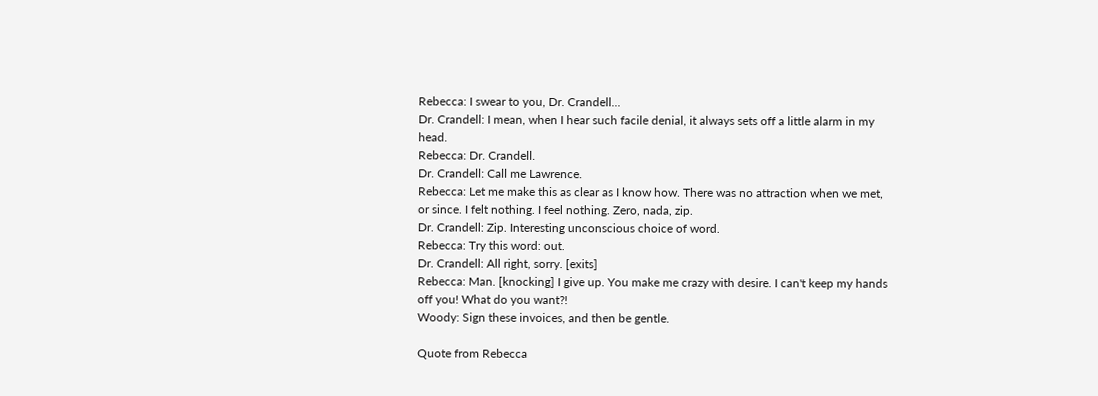Rebecca: I swear to you, Dr. Crandell...
Dr. Crandell: I mean, when I hear such facile denial, it always sets off a little alarm in my head.
Rebecca: Dr. Crandell.
Dr. Crandell: Call me Lawrence.
Rebecca: Let me make this as clear as I know how. There was no attraction when we met, or since. I felt nothing. I feel nothing. Zero, nada, zip.
Dr. Crandell: Zip. Interesting unconscious choice of word.
Rebecca: Try this word: out.
Dr. Crandell: All right, sorry. [exits]
Rebecca: Man. [knocking] I give up. You make me crazy with desire. I can't keep my hands off you! What do you want?!
Woody: Sign these invoices, and then be gentle.

Quote from Rebecca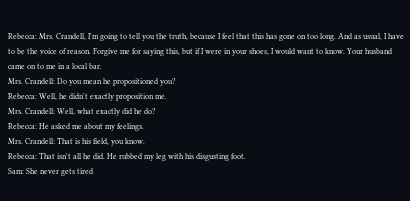Rebecca: Mrs. Crandell, I'm going to tell you the truth, because I feel that this has gone on too long. And as usual, I have to be the voice of reason. Forgive me for saying this, but if I were in your shoes, I would want to know. Your husband came on to me in a local bar.
Mrs. Crandell: Do you mean he propositioned you?
Rebecca: Well, he didn't exactly proposition me.
Mrs. Crandell: Well, what exactly did he do?
Rebecca: He asked me about my feelings.
Mrs. Crandell: That is his field, you know.
Rebecca: That isn't all he did. He rubbed my leg with his disgusting foot.
Sam: She never gets tired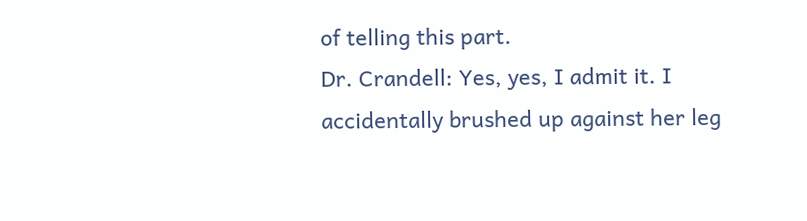of telling this part.
Dr. Crandell: Yes, yes, I admit it. I accidentally brushed up against her leg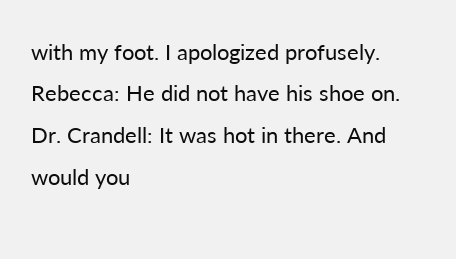with my foot. I apologized profusely.
Rebecca: He did not have his shoe on.
Dr. Crandell: It was hot in there. And would you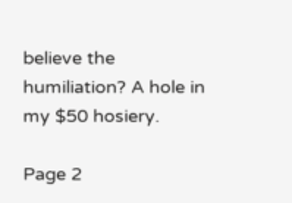believe the humiliation? A hole in my $50 hosiery.

Page 2